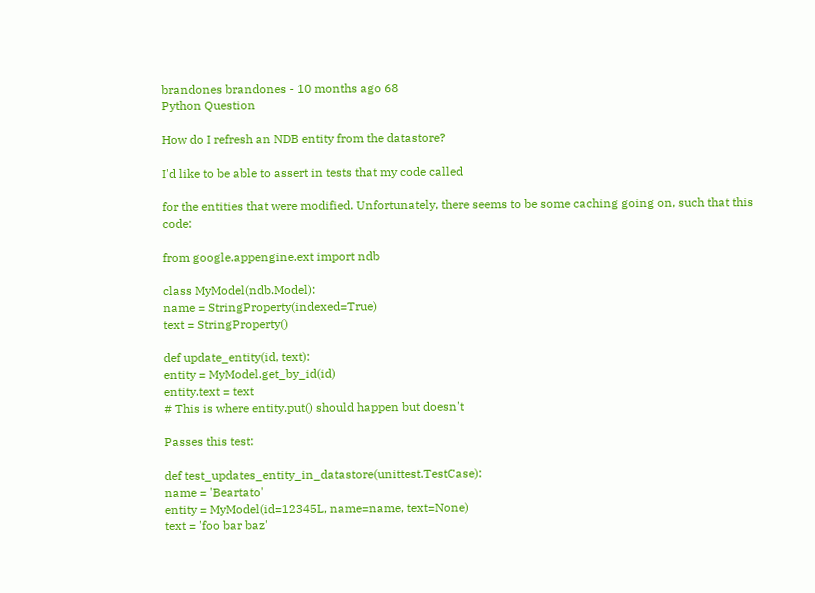brandones brandones - 10 months ago 68
Python Question

How do I refresh an NDB entity from the datastore?

I'd like to be able to assert in tests that my code called

for the entities that were modified. Unfortunately, there seems to be some caching going on, such that this code:

from google.appengine.ext import ndb

class MyModel(ndb.Model):
name = StringProperty(indexed=True)
text = StringProperty()

def update_entity(id, text):
entity = MyModel.get_by_id(id)
entity.text = text
# This is where entity.put() should happen but doesn't

Passes this test:

def test_updates_entity_in_datastore(unittest.TestCase):
name = 'Beartato'
entity = MyModel(id=12345L, name=name, text=None)
text = 'foo bar baz'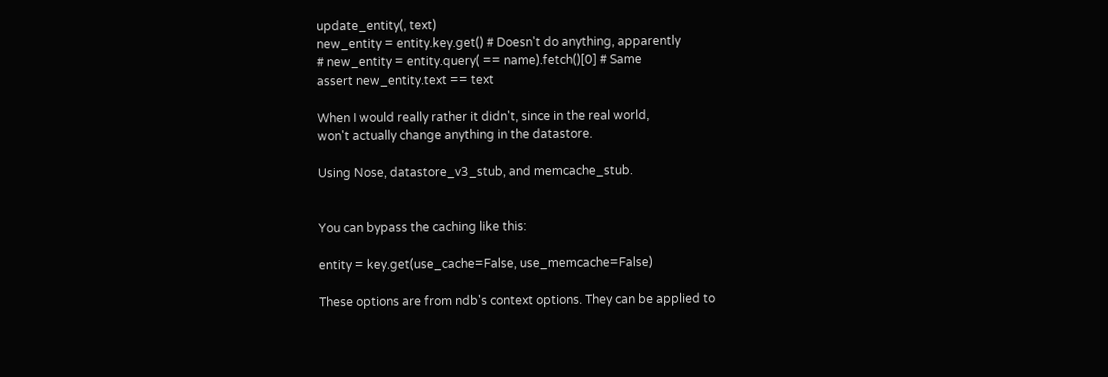update_entity(, text)
new_entity = entity.key.get() # Doesn't do anything, apparently
# new_entity = entity.query( == name).fetch()[0] # Same
assert new_entity.text == text

When I would really rather it didn't, since in the real world,
won't actually change anything in the datastore.

Using Nose, datastore_v3_stub, and memcache_stub.


You can bypass the caching like this:

entity = key.get(use_cache=False, use_memcache=False)

These options are from ndb's context options. They can be applied to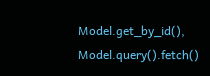Model.get_by_id(), Model.query().fetch()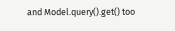and Model.query().get() too